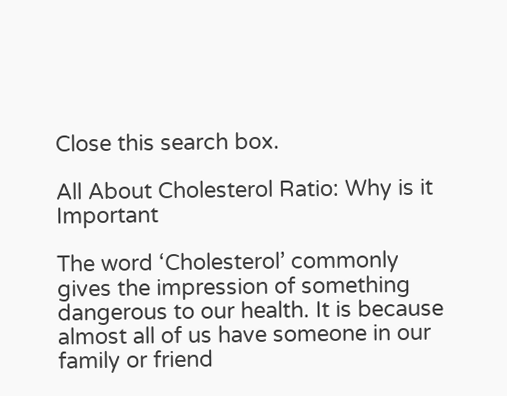Close this search box.

All About Cholesterol Ratio: Why is it Important

The word ‘Cholesterol’ commonly gives the impression of something dangerous to our health. It is because almost all of us have someone in our family or friend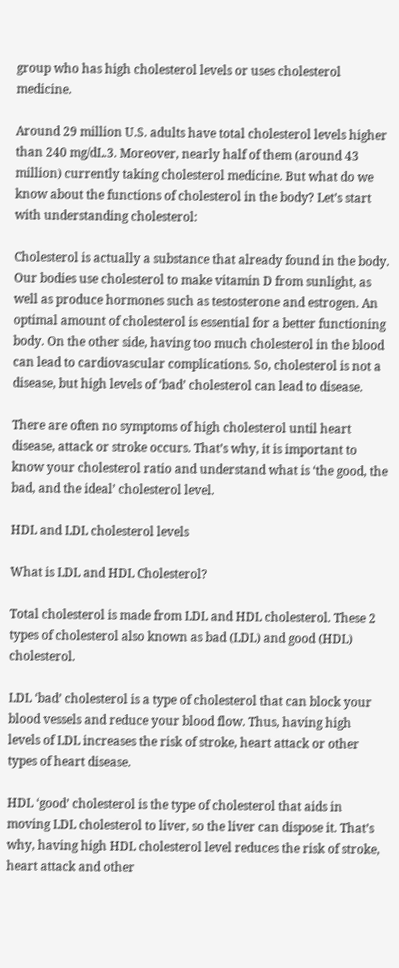group who has high cholesterol levels or uses cholesterol medicine.

Around 29 million U.S. adults have total cholesterol levels higher than 240 mg/dL.3. Moreover, nearly half of them (around 43 million) currently taking cholesterol medicine. But what do we know about the functions of cholesterol in the body? Let’s start with understanding cholesterol:

Cholesterol is actually a substance that already found in the body. Our bodies use cholesterol to make vitamin D from sunlight, as well as produce hormones such as testosterone and estrogen. An optimal amount of cholesterol is essential for a better functioning body. On the other side, having too much cholesterol in the blood can lead to cardiovascular complications. So, cholesterol is not a disease, but high levels of ‘bad’ cholesterol can lead to disease.

There are often no symptoms of high cholesterol until heart disease, attack or stroke occurs. That’s why, it is important to know your cholesterol ratio and understand what is ‘the good, the bad, and the ideal’ cholesterol level.

HDL and LDL cholesterol levels

What is LDL and HDL Cholesterol?

Total cholesterol is made from LDL and HDL cholesterol. These 2 types of cholesterol also known as bad (LDL) and good (HDL) cholesterol.

LDL ‘bad’ cholesterol is a type of cholesterol that can block your blood vessels and reduce your blood flow. Thus, having high levels of LDL increases the risk of stroke, heart attack or other types of heart disease.

HDL ‘good’ cholesterol is the type of cholesterol that aids in moving LDL cholesterol to liver, so the liver can dispose it. That’s why, having high HDL cholesterol level reduces the risk of stroke, heart attack and other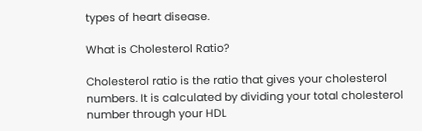types of heart disease.

What is Cholesterol Ratio?

Cholesterol ratio is the ratio that gives your cholesterol numbers. It is calculated by dividing your total cholesterol number through your HDL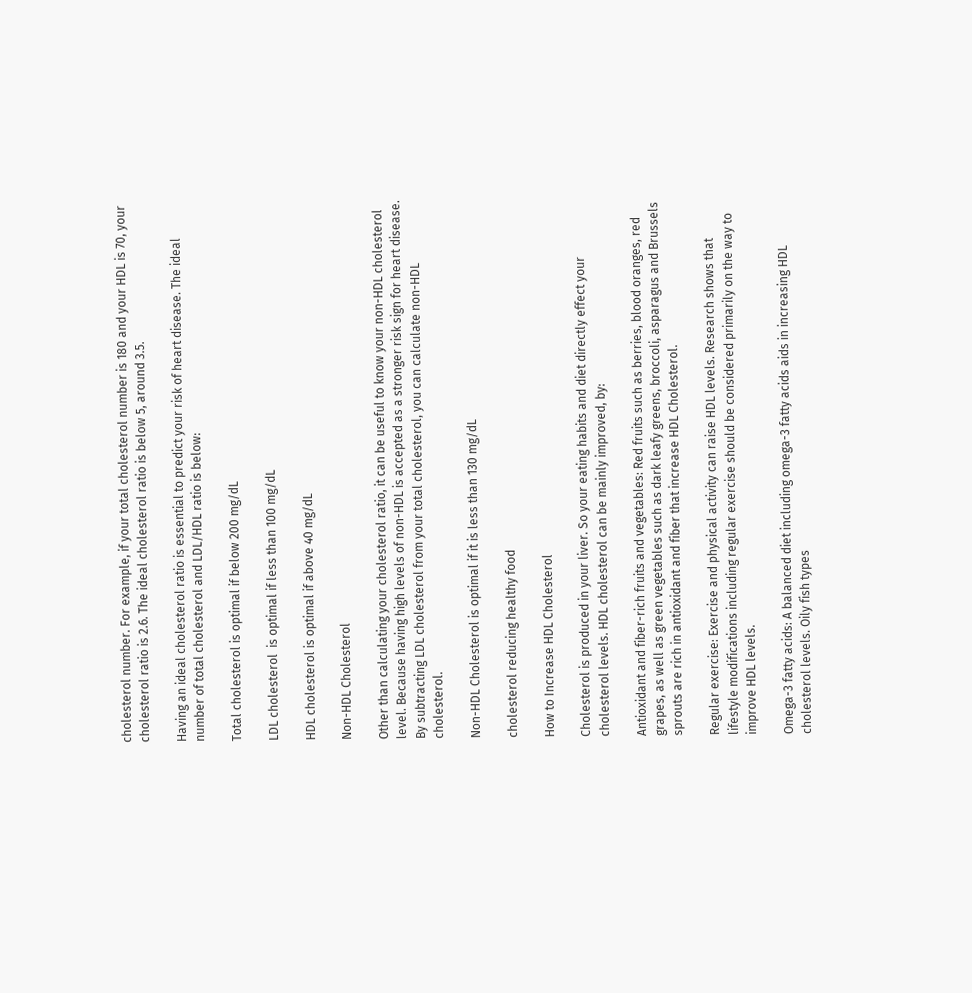cholesterol number. For example, if your total cholesterol number is 180 and your HDL is 70, your cholesterol ratio is 2.6. The ideal cholesterol ratio is below 5, around 3.5.

Having an ideal cholesterol ratio is essential to predict your risk of heart disease. The ideal number of total cholesterol and LDL/HDL ratio is below:

Total cholesterol is optimal if below 200 mg/dL

LDL cholesterol  is optimal if less than 100 mg/dL

HDL cholesterol is optimal if above 40 mg/dL

Non-HDL Cholesterol

Other than calculating your cholesterol ratio, it can be useful to know your non-HDL cholesterol level. Because having high levels of non-HDL is accepted as a stronger risk sign for heart disease. By subtracting LDL cholesterol from your total cholesterol, you can calculate non-HDL cholesterol.

Non-HDL Cholesterol is optimal if it is less than 130 mg/dL

cholesterol reducing healthy food

How to Increase HDL Cholesterol

Cholesterol is produced in your liver. So your eating habits and diet directly effect your cholesterol levels. HDL cholesterol can be mainly improved, by:

Antioxidant and fiber-rich fruits and vegetables: Red fruits such as berries, blood oranges, red grapes, as well as green vegetables such as dark leafy greens, broccoli, asparagus and Brussels sprouts are rich in antioxidant and fiber that increase HDL Cholesterol.

Regular exercise: Exercise and physical activity can raise HDL levels. Research shows that lifestyle modifications including regular exercise should be considered primarily on the way to improve HDL levels.

Omega-3 fatty acids: A balanced diet including omega-3 fatty acids aids in increasing HDL cholesterol levels. Oily fish types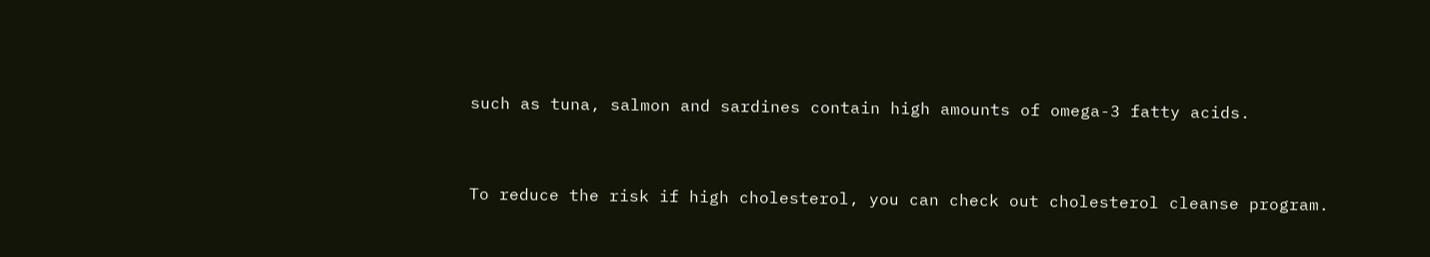such as tuna, salmon and sardines contain high amounts of omega-3 fatty acids.


To reduce the risk if high cholesterol, you can check out cholesterol cleanse program.